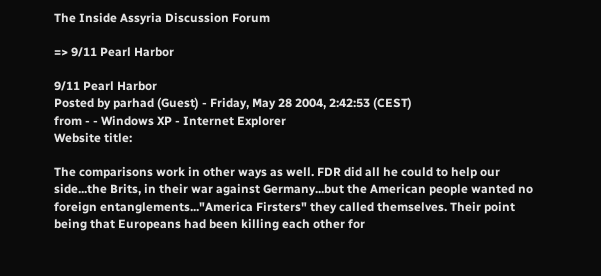The Inside Assyria Discussion Forum

=> 9/11 Pearl Harbor

9/11 Pearl Harbor
Posted by parhad (Guest) - Friday, May 28 2004, 2:42:53 (CEST)
from - - Windows XP - Internet Explorer
Website title:

The comparisons work in other ways as well. FDR did all he could to help our side...the Brits, in their war against Germany...but the American people wanted no foreign entanglements..."America Firsters" they called themselves. Their point being that Europeans had been killing each other for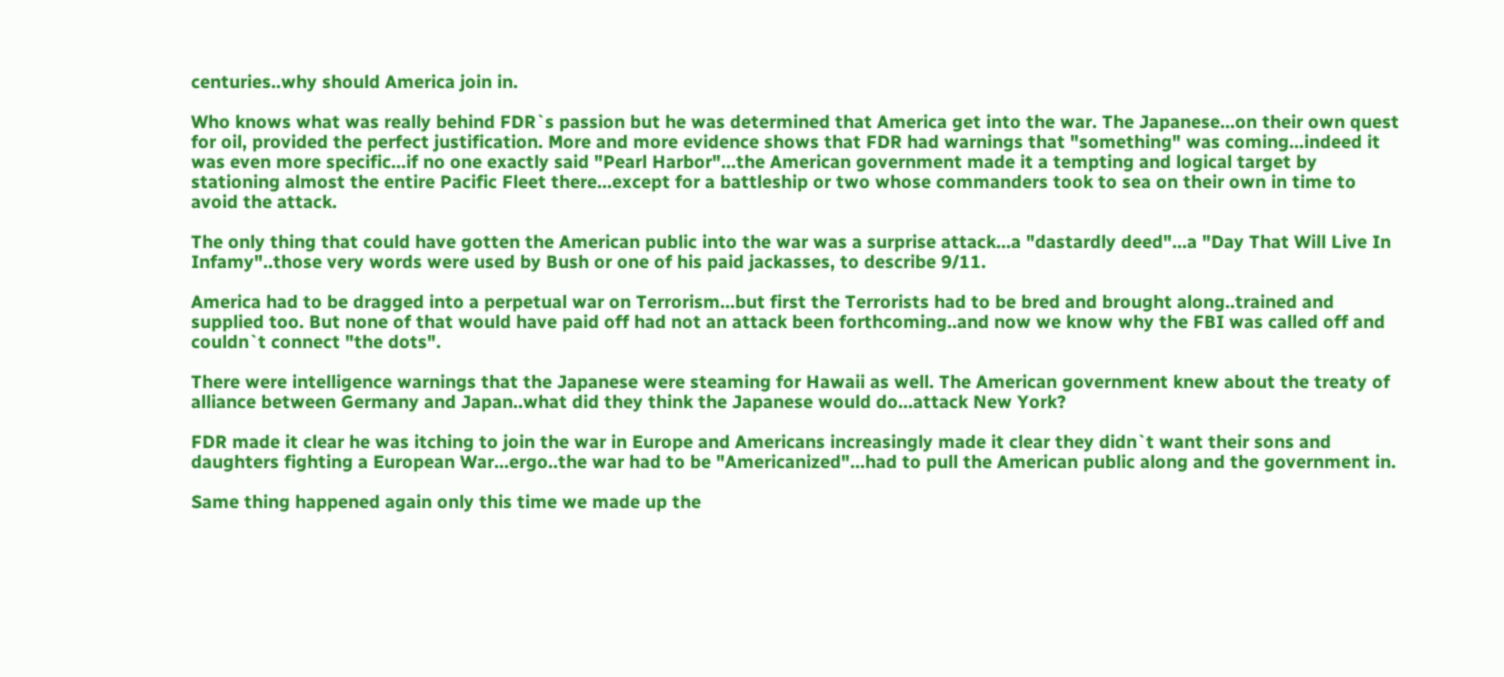centuries..why should America join in.

Who knows what was really behind FDR`s passion but he was determined that America get into the war. The Japanese...on their own quest for oil, provided the perfect justification. More and more evidence shows that FDR had warnings that "something" was coming...indeed it was even more specific...if no one exactly said "Pearl Harbor"...the American government made it a tempting and logical target by stationing almost the entire Pacific Fleet there...except for a battleship or two whose commanders took to sea on their own in time to avoid the attack.

The only thing that could have gotten the American public into the war was a surprise attack...a "dastardly deed"...a "Day That Will Live In Infamy"..those very words were used by Bush or one of his paid jackasses, to describe 9/11.

America had to be dragged into a perpetual war on Terrorism...but first the Terrorists had to be bred and brought along..trained and supplied too. But none of that would have paid off had not an attack been forthcoming..and now we know why the FBI was called off and couldn`t connect "the dots".

There were intelligence warnings that the Japanese were steaming for Hawaii as well. The American government knew about the treaty of alliance between Germany and Japan..what did they think the Japanese would do...attack New York?

FDR made it clear he was itching to join the war in Europe and Americans increasingly made it clear they didn`t want their sons and daughters fighting a European War...ergo..the war had to be "Americanized"...had to pull the American public along and the government in.

Same thing happened again only this time we made up the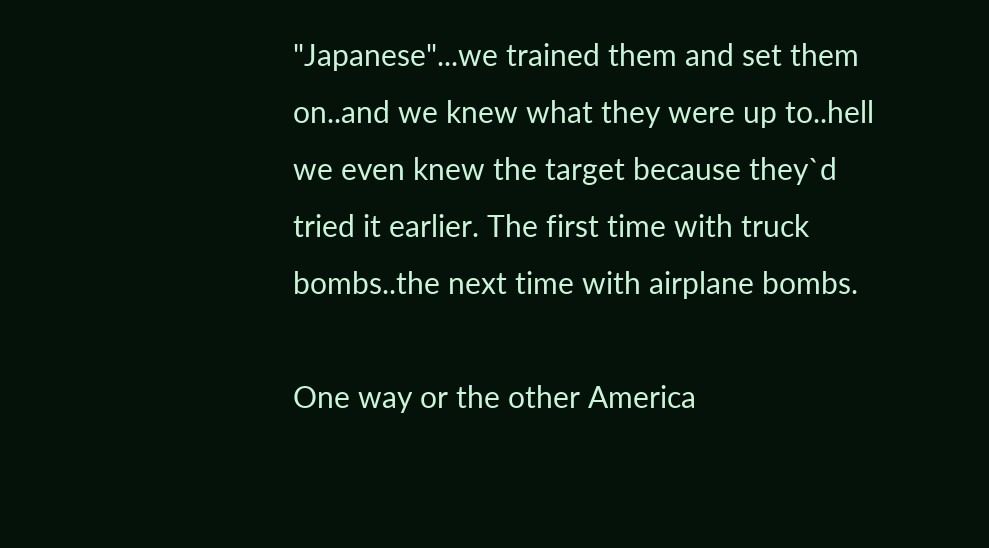"Japanese"...we trained them and set them on..and we knew what they were up to..hell we even knew the target because they`d tried it earlier. The first time with truck bombs..the next time with airplane bombs.

One way or the other America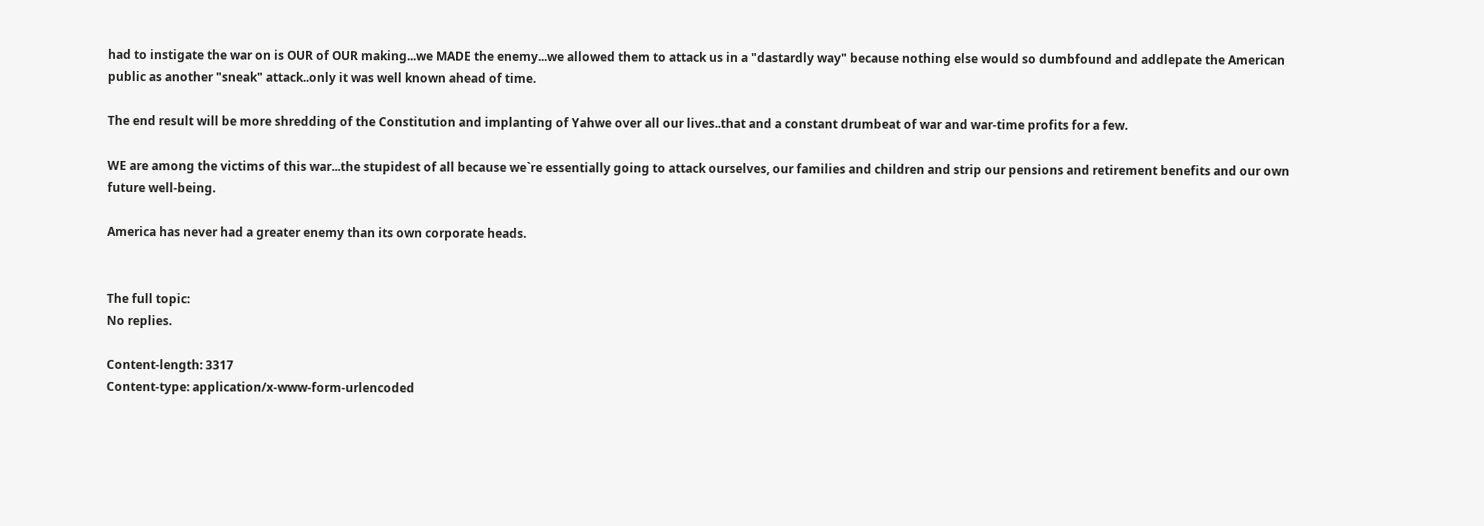had to instigate the war on is OUR of OUR making...we MADE the enemy...we allowed them to attack us in a "dastardly way" because nothing else would so dumbfound and addlepate the American public as another "sneak" attack..only it was well known ahead of time.

The end result will be more shredding of the Constitution and implanting of Yahwe over all our lives..that and a constant drumbeat of war and war-time profits for a few.

WE are among the victims of this war...the stupidest of all because we`re essentially going to attack ourselves, our families and children and strip our pensions and retirement benefits and our own future well-being.

America has never had a greater enemy than its own corporate heads.


The full topic:
No replies.

Content-length: 3317
Content-type: application/x-www-form-urlencoded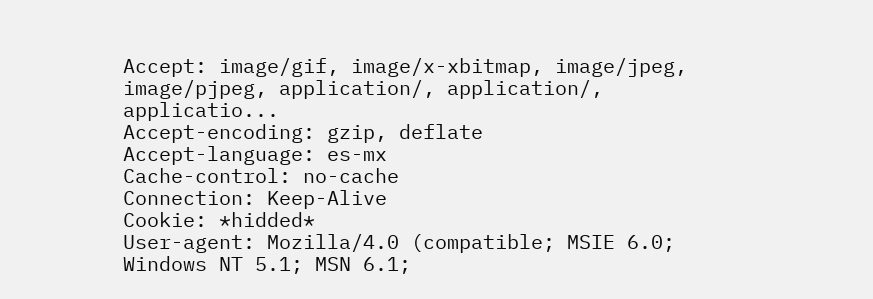Accept: image/gif, image/x-xbitmap, image/jpeg, image/pjpeg, application/, application/, applicatio...
Accept-encoding: gzip, deflate
Accept-language: es-mx
Cache-control: no-cache
Connection: Keep-Alive
Cookie: *hidded*
User-agent: Mozilla/4.0 (compatible; MSIE 6.0; Windows NT 5.1; MSN 6.1;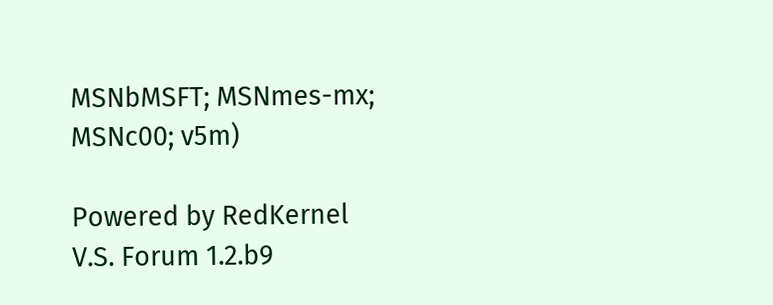MSNbMSFT; MSNmes-mx; MSNc00; v5m)

Powered by RedKernel V.S. Forum 1.2.b9